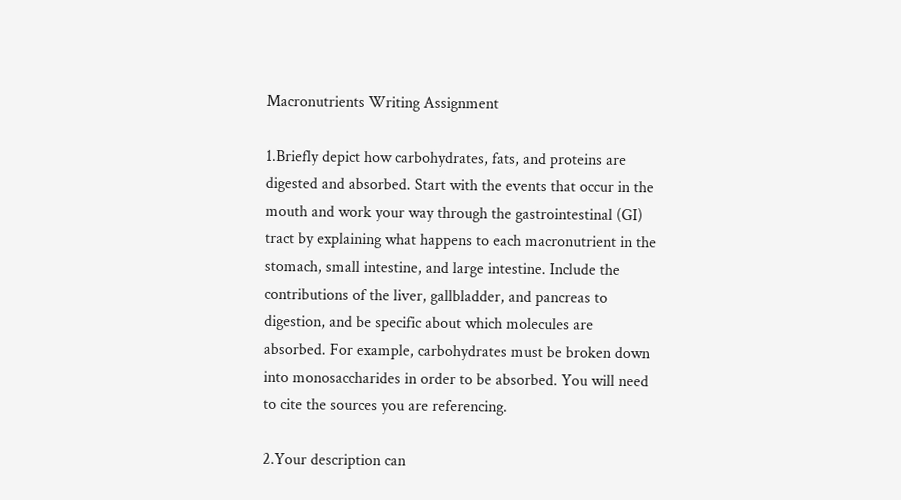Macronutrients Writing Assignment

1.Briefly depict how carbohydrates, fats, and proteins are digested and absorbed. Start with the events that occur in the mouth and work your way through the gastrointestinal (GI) tract by explaining what happens to each macronutrient in the stomach, small intestine, and large intestine. Include the contributions of the liver, gallbladder, and pancreas to digestion, and be specific about which molecules are absorbed. For example, carbohydrates must be broken down into monosaccharides in order to be absorbed. You will need to cite the sources you are referencing.

2.Your description can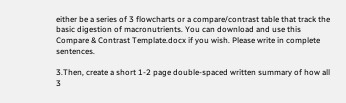either be a series of 3 flowcharts or a compare/contrast table that track the basic digestion of macronutrients. You can download and use this Compare & Contrast Template.docx if you wish. Please write in complete sentences.

3.Then, create a short 1-2 page double-spaced written summary of how all 3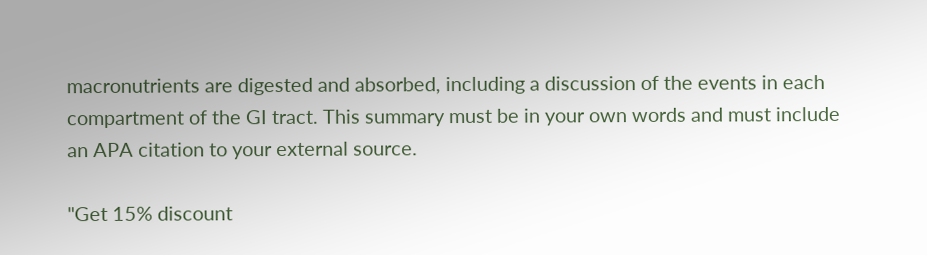macronutrients are digested and absorbed, including a discussion of the events in each compartment of the GI tract. This summary must be in your own words and must include an APA citation to your external source.

"Get 15% discount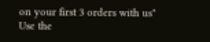on your first 3 orders with us"
Use the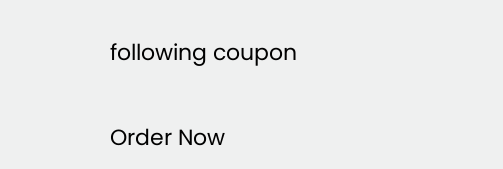following coupon

Order Now